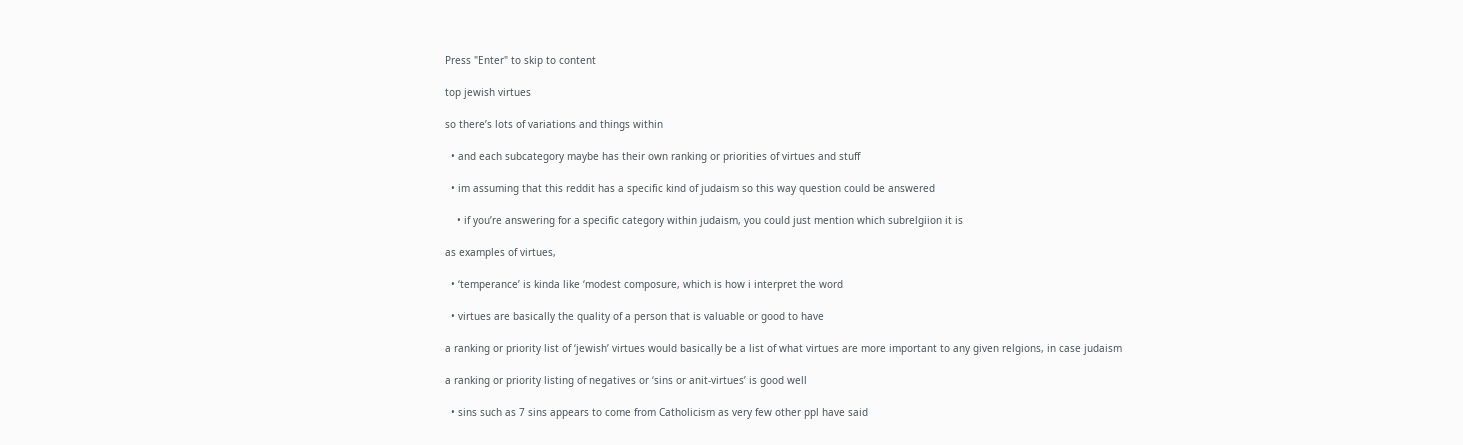Press "Enter" to skip to content

top jewish virtues

so there’s lots of variations and things within

  • and each subcategory maybe has their own ranking or priorities of virtues and stuff

  • im assuming that this reddit has a specific kind of judaism so this way question could be answered

    • if you’re answering for a specific category within judaism, you could just mention which subrelgiion it is

as examples of virtues,

  • ‘temperance’ is kinda like ‘modest composure, which is how i interpret the word

  • virtues are basically the quality of a person that is valuable or good to have

a ranking or priority list of ‘jewish’ virtues would basically be a list of what virtues are more important to any given relgions, in case judaism

a ranking or priority listing of negatives or ‘sins or anit-virtues’ is good well

  • sins such as 7 sins appears to come from Catholicism as very few other ppl have said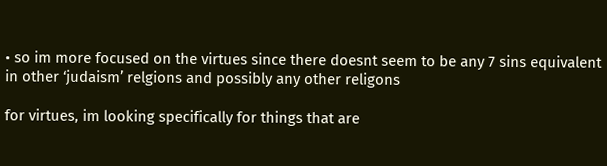• so im more focused on the virtues since there doesnt seem to be any 7 sins equivalent in other ‘judaism’ relgions and possibly any other religons

for virtues, im looking specifically for things that are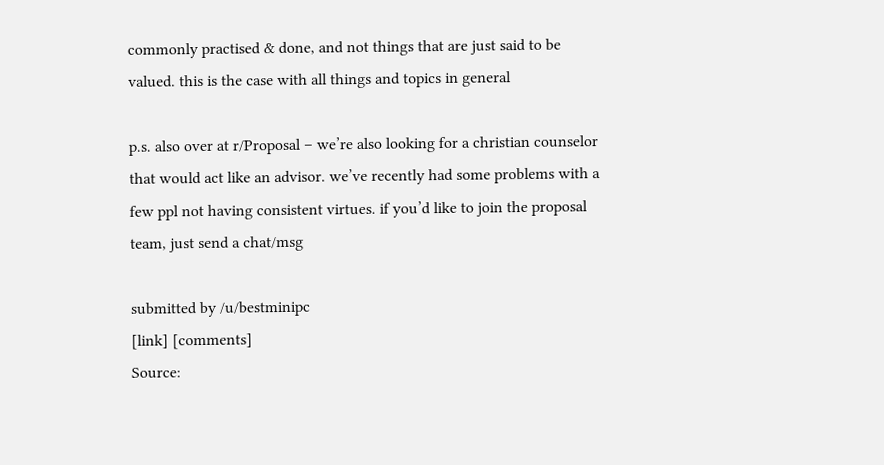commonly practised & done, and not things that are just said to be valued. this is the case with all things and topics in general

p.s. also over at r/Proposal – we’re also looking for a christian counselor that would act like an advisor. we’ve recently had some problems with a few ppl not having consistent virtues. if you’d like to join the proposal team, just send a chat/msg

submitted by /u/bestminipc
[link] [comments]
Source: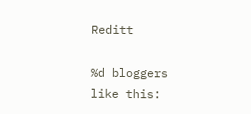Reditt

%d bloggers like this: